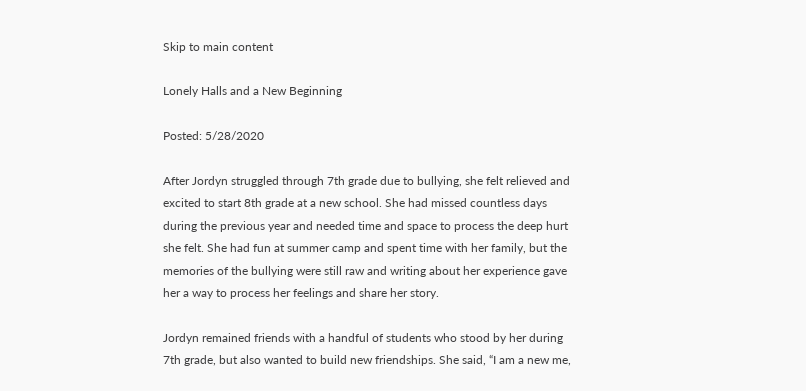Skip to main content

Lonely Halls and a New Beginning

Posted: 5/28/2020

After Jordyn struggled through 7th grade due to bullying, she felt relieved and excited to start 8th grade at a new school. She had missed countless days during the previous year and needed time and space to process the deep hurt she felt. She had fun at summer camp and spent time with her family, but the memories of the bullying were still raw and writing about her experience gave her a way to process her feelings and share her story.

Jordyn remained friends with a handful of students who stood by her during 7th grade, but also wanted to build new friendships. She said, “I am a new me,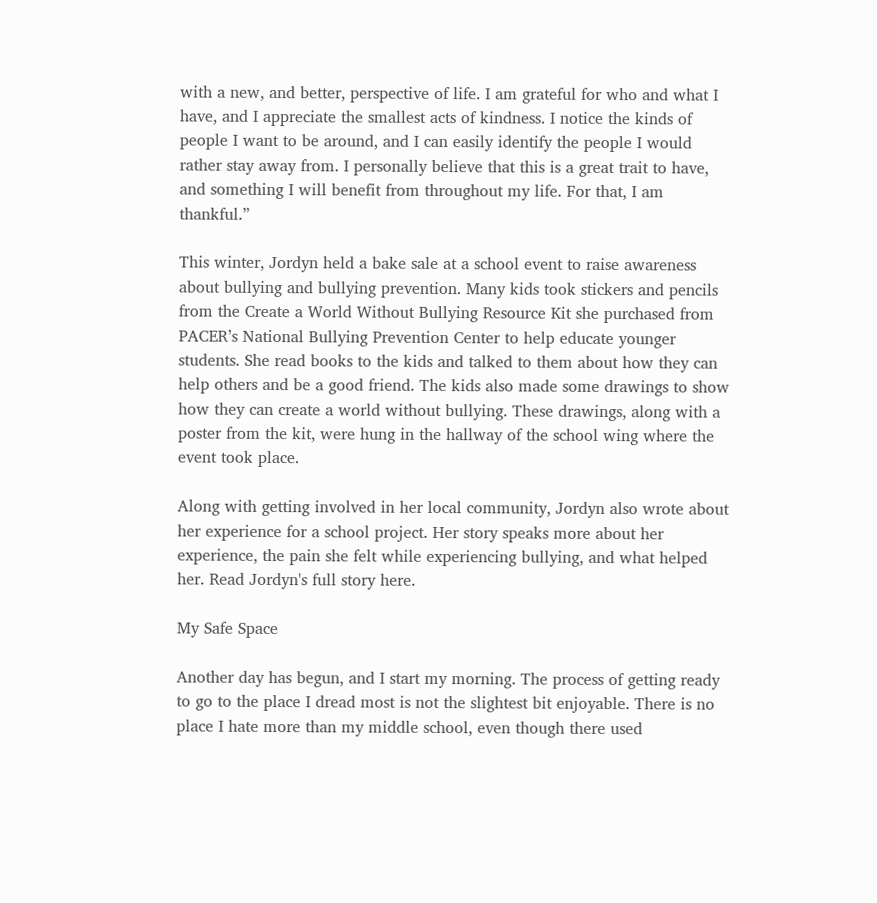with a new, and better, perspective of life. I am grateful for who and what I have, and I appreciate the smallest acts of kindness. I notice the kinds of people I want to be around, and I can easily identify the people I would rather stay away from. I personally believe that this is a great trait to have, and something I will benefit from throughout my life. For that, I am thankful.”

This winter, Jordyn held a bake sale at a school event to raise awareness about bullying and bullying prevention. Many kids took stickers and pencils from the Create a World Without Bullying Resource Kit she purchased from PACER’s National Bullying Prevention Center to help educate younger students. She read books to the kids and talked to them about how they can help others and be a good friend. The kids also made some drawings to show how they can create a world without bullying. These drawings, along with a poster from the kit, were hung in the hallway of the school wing where the event took place.

Along with getting involved in her local community, Jordyn also wrote about her experience for a school project. Her story speaks more about her experience, the pain she felt while experiencing bullying, and what helped her. Read Jordyn's full story here.

My Safe Space

Another day has begun, and I start my morning. The process of getting ready to go to the place I dread most is not the slightest bit enjoyable. There is no place I hate more than my middle school, even though there used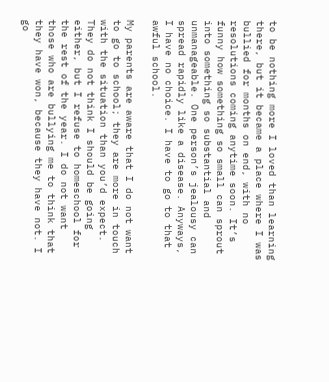to be nothing more I loved than learning there, but it became a place where I was bullied for months on end, with no resolutions coming anytime soon. It’s funny how something so small can sprout into something so substantial and unmanageable. One person’s jealousy can spread rapidly like a disease. Anyways, I have no choice. I have to go to that awful school.

My parents are aware that I do not want to go to school; they are more in touch with the situation than you’d expect. They do not think I should be going either, but I refuse to homeschool for the rest of the year. I do not want those who are bullying me to think that they have won, because they have not. I go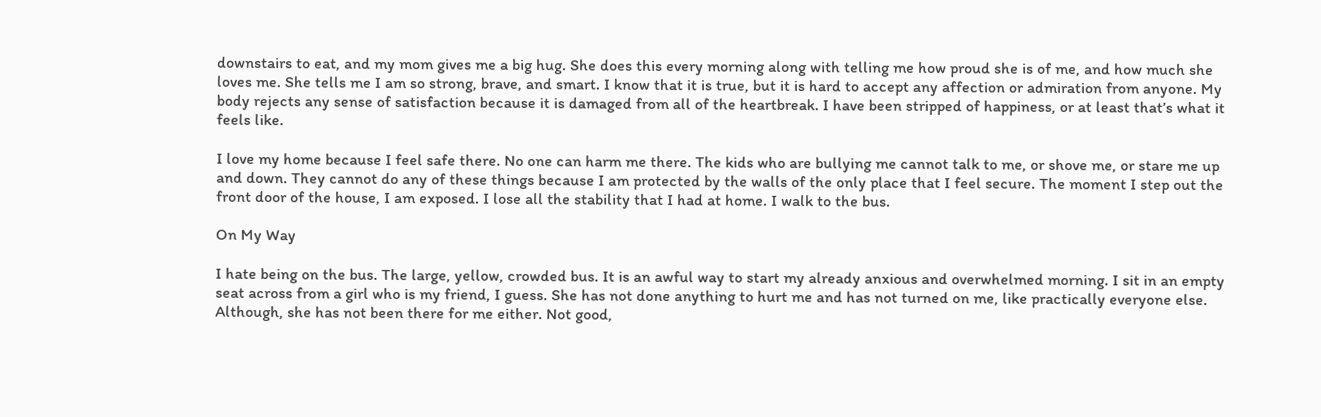downstairs to eat, and my mom gives me a big hug. She does this every morning along with telling me how proud she is of me, and how much she loves me. She tells me I am so strong, brave, and smart. I know that it is true, but it is hard to accept any affection or admiration from anyone. My body rejects any sense of satisfaction because it is damaged from all of the heartbreak. I have been stripped of happiness, or at least that’s what it feels like.

I love my home because I feel safe there. No one can harm me there. The kids who are bullying me cannot talk to me, or shove me, or stare me up and down. They cannot do any of these things because I am protected by the walls of the only place that I feel secure. The moment I step out the front door of the house, I am exposed. I lose all the stability that I had at home. I walk to the bus.

On My Way

I hate being on the bus. The large, yellow, crowded bus. It is an awful way to start my already anxious and overwhelmed morning. I sit in an empty seat across from a girl who is my friend, I guess. She has not done anything to hurt me and has not turned on me, like practically everyone else. Although, she has not been there for me either. Not good,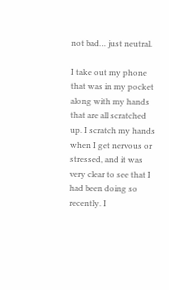not bad… just neutral.

I take out my phone that was in my pocket along with my hands that are all scratched up. I scratch my hands when I get nervous or stressed, and it was very clear to see that I had been doing so recently. I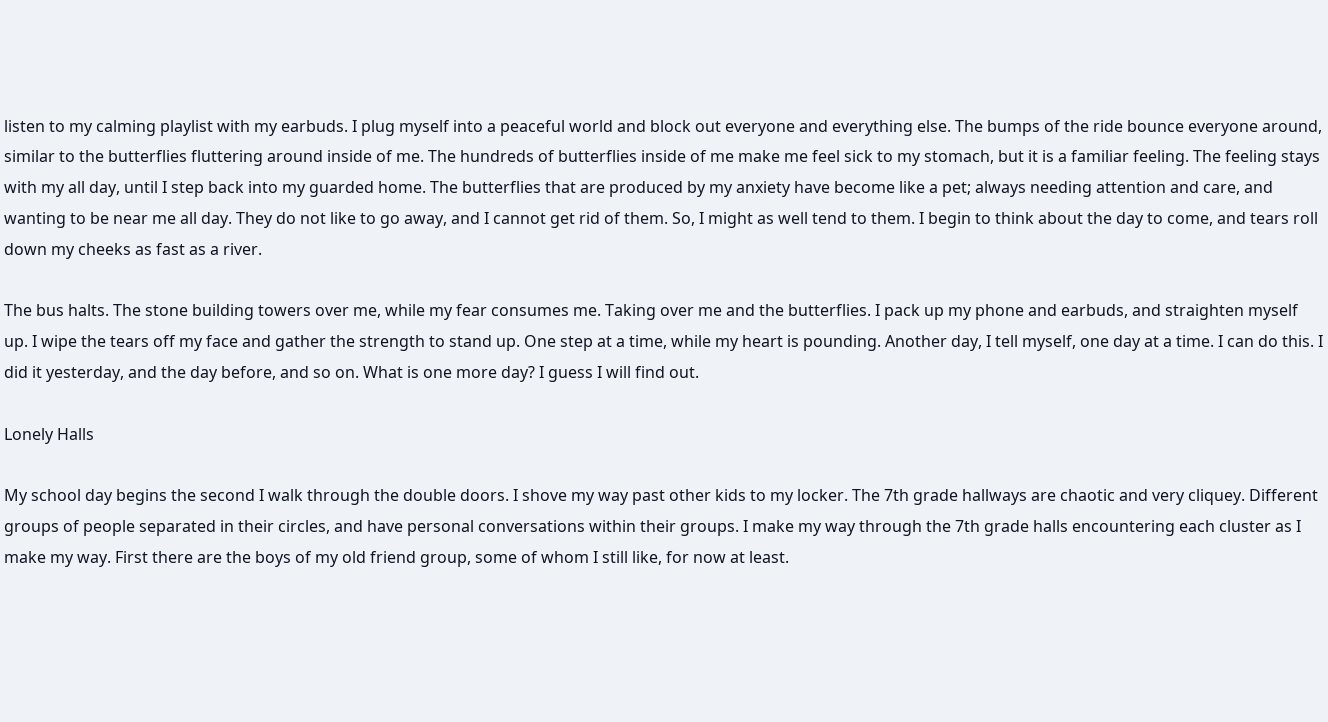listen to my calming playlist with my earbuds. I plug myself into a peaceful world and block out everyone and everything else. The bumps of the ride bounce everyone around, similar to the butterflies fluttering around inside of me. The hundreds of butterflies inside of me make me feel sick to my stomach, but it is a familiar feeling. The feeling stays with my all day, until I step back into my guarded home. The butterflies that are produced by my anxiety have become like a pet; always needing attention and care, and wanting to be near me all day. They do not like to go away, and I cannot get rid of them. So, I might as well tend to them. I begin to think about the day to come, and tears roll down my cheeks as fast as a river.

The bus halts. The stone building towers over me, while my fear consumes me. Taking over me and the butterflies. I pack up my phone and earbuds, and straighten myself up. I wipe the tears off my face and gather the strength to stand up. One step at a time, while my heart is pounding. Another day, I tell myself, one day at a time. I can do this. I did it yesterday, and the day before, and so on. What is one more day? I guess I will find out.

Lonely Halls

My school day begins the second I walk through the double doors. I shove my way past other kids to my locker. The 7th grade hallways are chaotic and very cliquey. Different groups of people separated in their circles, and have personal conversations within their groups. I make my way through the 7th grade halls encountering each cluster as I make my way. First there are the boys of my old friend group, some of whom I still like, for now at least.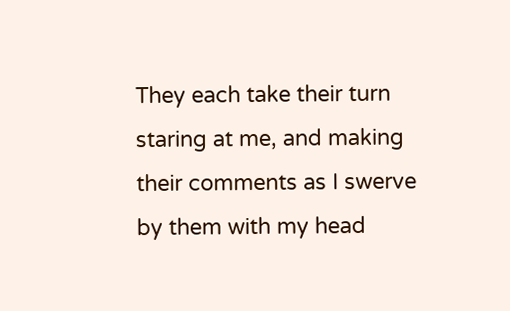They each take their turn staring at me, and making their comments as I swerve by them with my head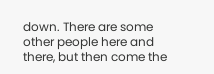down. There are some other people here and there, but then come the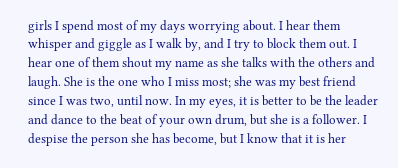girls I spend most of my days worrying about. I hear them whisper and giggle as I walk by, and I try to block them out. I hear one of them shout my name as she talks with the others and laugh. She is the one who I miss most; she was my best friend since I was two, until now. In my eyes, it is better to be the leader and dance to the beat of your own drum, but she is a follower. I despise the person she has become, but I know that it is her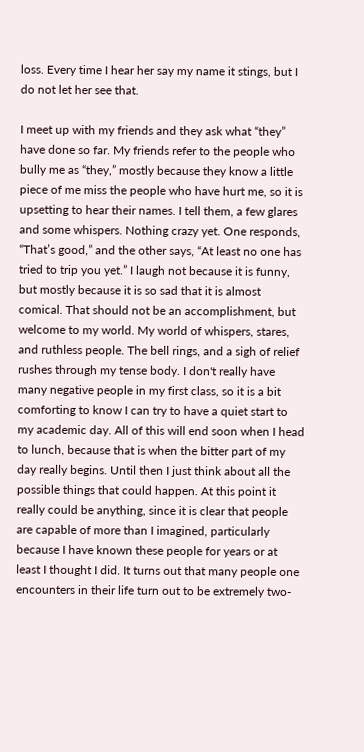loss. Every time I hear her say my name it stings, but I do not let her see that.

I meet up with my friends and they ask what “they” have done so far. My friends refer to the people who bully me as “they,” mostly because they know a little piece of me miss the people who have hurt me, so it is upsetting to hear their names. I tell them, a few glares and some whispers. Nothing crazy yet. One responds, “That’s good,” and the other says, “At least no one has tried to trip you yet.” I laugh not because it is funny, but mostly because it is so sad that it is almost comical. That should not be an accomplishment, but welcome to my world. My world of whispers, stares, and ruthless people. The bell rings, and a sigh of relief rushes through my tense body. I don't really have many negative people in my first class, so it is a bit comforting to know I can try to have a quiet start to my academic day. All of this will end soon when I head to lunch, because that is when the bitter part of my day really begins. Until then I just think about all the possible things that could happen. At this point it really could be anything, since it is clear that people are capable of more than I imagined, particularly because I have known these people for years or at least I thought I did. It turns out that many people one encounters in their life turn out to be extremely two-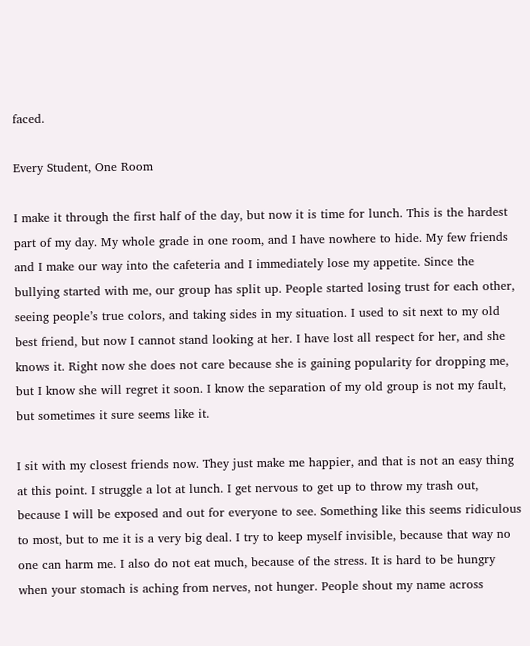faced.

Every Student, One Room

I make it through the first half of the day, but now it is time for lunch. This is the hardest part of my day. My whole grade in one room, and I have nowhere to hide. My few friends and I make our way into the cafeteria and I immediately lose my appetite. Since the bullying started with me, our group has split up. People started losing trust for each other, seeing people’s true colors, and taking sides in my situation. I used to sit next to my old best friend, but now I cannot stand looking at her. I have lost all respect for her, and she knows it. Right now she does not care because she is gaining popularity for dropping me, but I know she will regret it soon. I know the separation of my old group is not my fault, but sometimes it sure seems like it.

I sit with my closest friends now. They just make me happier, and that is not an easy thing at this point. I struggle a lot at lunch. I get nervous to get up to throw my trash out, because I will be exposed and out for everyone to see. Something like this seems ridiculous to most, but to me it is a very big deal. I try to keep myself invisible, because that way no one can harm me. I also do not eat much, because of the stress. It is hard to be hungry when your stomach is aching from nerves, not hunger. People shout my name across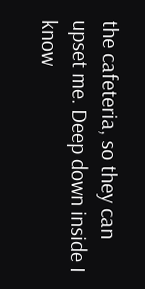the cafeteria, so they can upset me. Deep down inside I know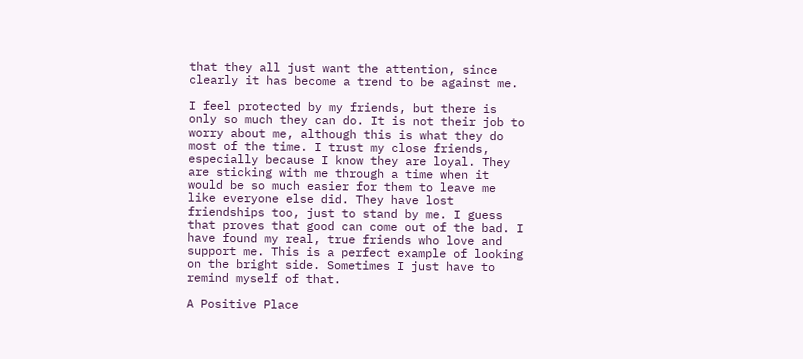that they all just want the attention, since clearly it has become a trend to be against me.

I feel protected by my friends, but there is only so much they can do. It is not their job to worry about me, although this is what they do most of the time. I trust my close friends, especially because I know they are loyal. They are sticking with me through a time when it would be so much easier for them to leave me like everyone else did. They have lost friendships too, just to stand by me. I guess that proves that good can come out of the bad. I have found my real, true friends who love and support me. This is a perfect example of looking on the bright side. Sometimes I just have to remind myself of that.

A Positive Place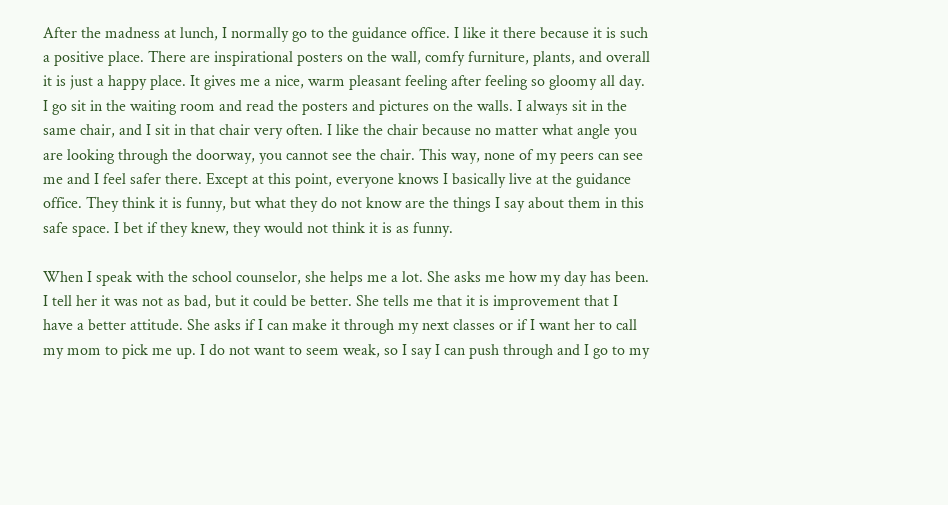After the madness at lunch, I normally go to the guidance office. I like it there because it is such a positive place. There are inspirational posters on the wall, comfy furniture, plants, and overall it is just a happy place. It gives me a nice, warm pleasant feeling after feeling so gloomy all day. I go sit in the waiting room and read the posters and pictures on the walls. I always sit in the same chair, and I sit in that chair very often. I like the chair because no matter what angle you are looking through the doorway, you cannot see the chair. This way, none of my peers can see me and I feel safer there. Except at this point, everyone knows I basically live at the guidance office. They think it is funny, but what they do not know are the things I say about them in this safe space. I bet if they knew, they would not think it is as funny.

When I speak with the school counselor, she helps me a lot. She asks me how my day has been. I tell her it was not as bad, but it could be better. She tells me that it is improvement that I have a better attitude. She asks if I can make it through my next classes or if I want her to call my mom to pick me up. I do not want to seem weak, so I say I can push through and I go to my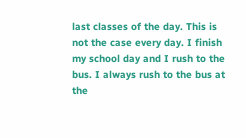last classes of the day. This is not the case every day. I finish my school day and I rush to the bus. I always rush to the bus at the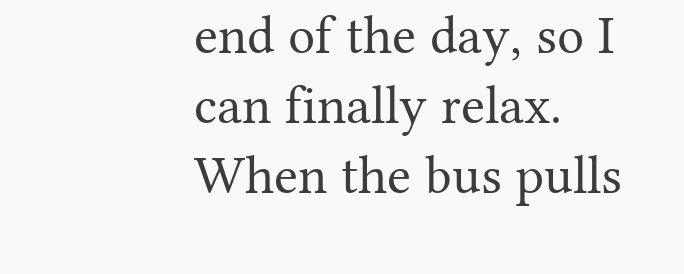end of the day, so I can finally relax. When the bus pulls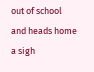out of school and heads home a sigh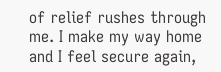of relief rushes through me. I make my way home and I feel secure again,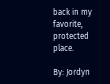back in my favorite, protected place.

By: Jordyn